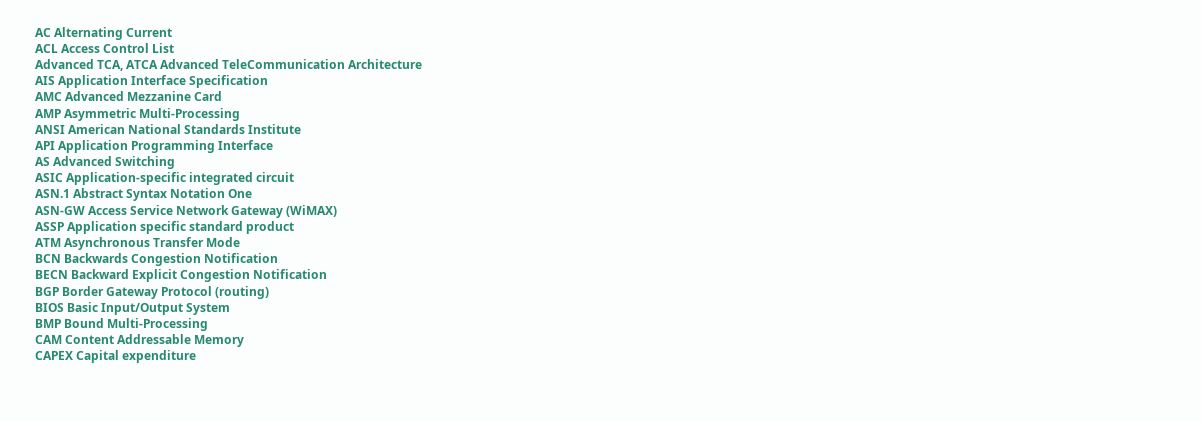AC Alternating Current
ACL Access Control List
Advanced TCA, ATCA Advanced TeleCommunication Architecture
AIS Application Interface Specification
AMC Advanced Mezzanine Card
AMP Asymmetric Multi-Processing
ANSI American National Standards Institute
API Application Programming Interface
AS Advanced Switching
ASIC Application-specific integrated circuit
ASN.1 Abstract Syntax Notation One
ASN-GW Access Service Network Gateway (WiMAX)
ASSP Application specific standard product
ATM Asynchronous Transfer Mode
BCN Backwards Congestion Notification
BECN Backward Explicit Congestion Notification
BGP Border Gateway Protocol (routing)
BIOS Basic Input/Output System
BMP Bound Multi-Processing
CAM Content Addressable Memory
CAPEX Capital expenditure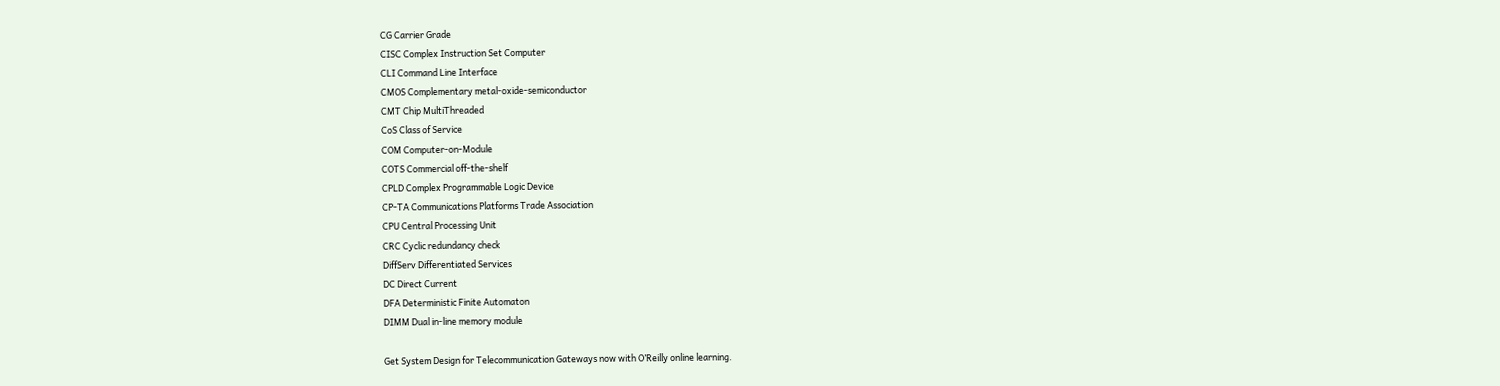CG Carrier Grade
CISC Complex Instruction Set Computer
CLI Command Line Interface
CMOS Complementary metal-oxide-semiconductor
CMT Chip MultiThreaded
CoS Class of Service
COM Computer-on-Module
COTS Commercial off-the-shelf
CPLD Complex Programmable Logic Device
CP-TA Communications Platforms Trade Association
CPU Central Processing Unit
CRC Cyclic redundancy check
DiffServ Differentiated Services
DC Direct Current
DFA Deterministic Finite Automaton
DIMM Dual in-line memory module

Get System Design for Telecommunication Gateways now with O’Reilly online learning.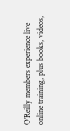O’Reilly members experience live online training, plus books, videos,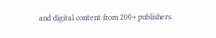and digital content from 200+ publishers.